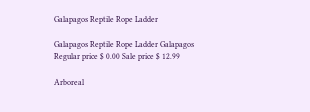Galapagos Reptile Rope Ladder

Galapagos Reptile Rope Ladder Galapagos
Regular price $ 0.00 Sale price $ 12.99

Arboreal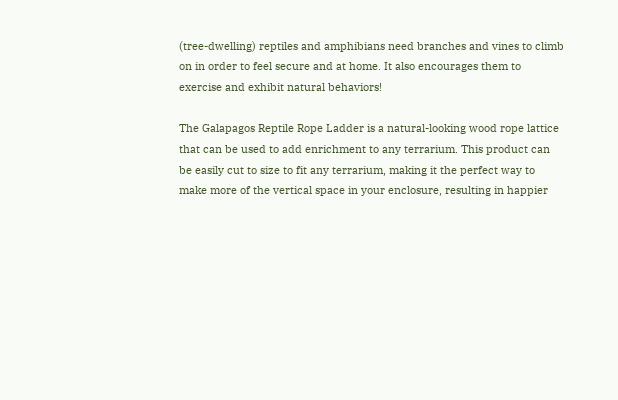(tree-dwelling) reptiles and amphibians need branches and vines to climb on in order to feel secure and at home. It also encourages them to exercise and exhibit natural behaviors!

The Galapagos Reptile Rope Ladder is a natural-looking wood rope lattice that can be used to add enrichment to any terrarium. This product can be easily cut to size to fit any terrarium, making it the perfect way to make more of the vertical space in your enclosure, resulting in happier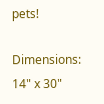pets!

Dimensions: 14" x 30"